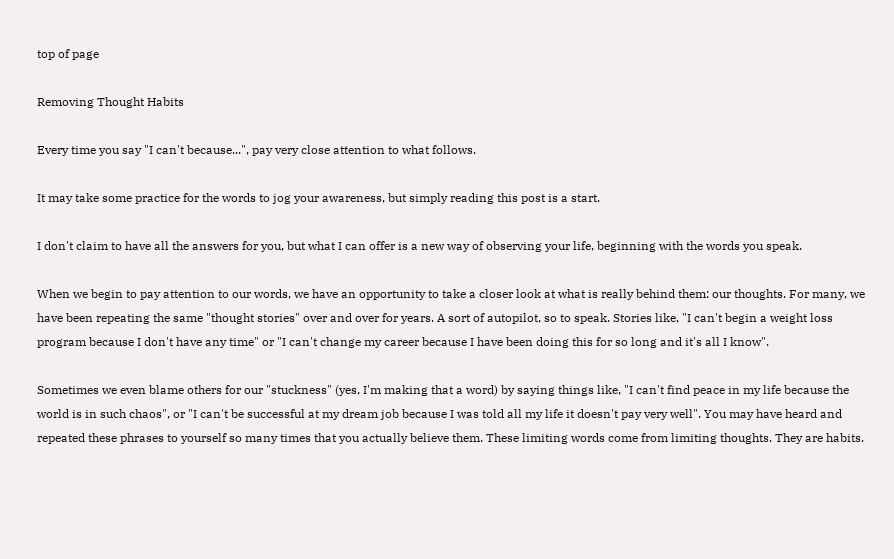top of page

Removing Thought Habits

Every time you say "I can't because...", pay very close attention to what follows.

It may take some practice for the words to jog your awareness, but simply reading this post is a start.

I don't claim to have all the answers for you, but what I can offer is a new way of observing your life, beginning with the words you speak.

When we begin to pay attention to our words, we have an opportunity to take a closer look at what is really behind them: our thoughts. For many, we have been repeating the same "thought stories" over and over for years. A sort of autopilot, so to speak. Stories like, "I can't begin a weight loss program because I don't have any time" or "I can't change my career because I have been doing this for so long and it's all I know".

Sometimes we even blame others for our "stuckness" (yes, I'm making that a word) by saying things like, "I can't find peace in my life because the world is in such chaos", or "I can't be successful at my dream job because I was told all my life it doesn't pay very well". You may have heard and repeated these phrases to yourself so many times that you actually believe them. These limiting words come from limiting thoughts. They are habits.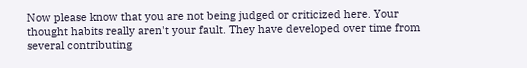Now please know that you are not being judged or criticized here. Your thought habits really aren't your fault. They have developed over time from several contributing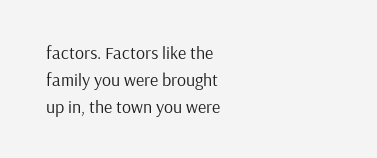factors. Factors like the family you were brought up in, the town you were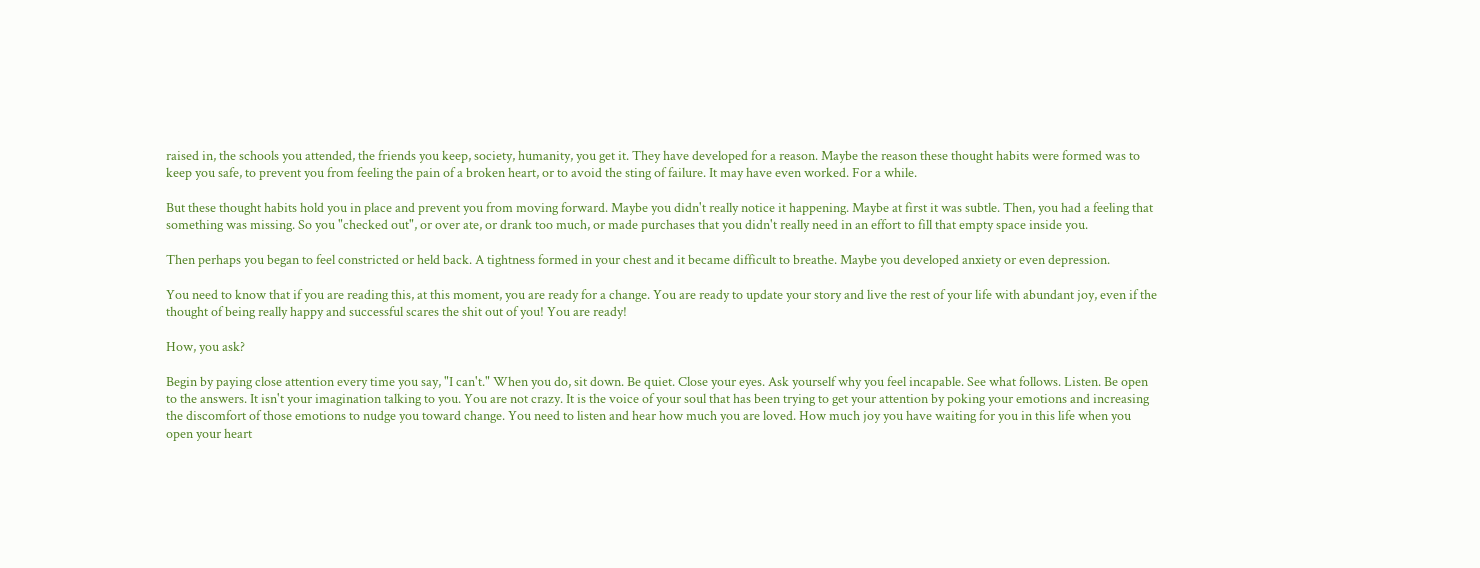raised in, the schools you attended, the friends you keep, society, humanity, you get it. They have developed for a reason. Maybe the reason these thought habits were formed was to keep you safe, to prevent you from feeling the pain of a broken heart, or to avoid the sting of failure. It may have even worked. For a while.

But these thought habits hold you in place and prevent you from moving forward. Maybe you didn't really notice it happening. Maybe at first it was subtle. Then, you had a feeling that something was missing. So you "checked out", or over ate, or drank too much, or made purchases that you didn't really need in an effort to fill that empty space inside you.

Then perhaps you began to feel constricted or held back. A tightness formed in your chest and it became difficult to breathe. Maybe you developed anxiety or even depression.

You need to know that if you are reading this, at this moment, you are ready for a change. You are ready to update your story and live the rest of your life with abundant joy, even if the thought of being really happy and successful scares the shit out of you! You are ready!

How, you ask?

Begin by paying close attention every time you say, "I can't." When you do, sit down. Be quiet. Close your eyes. Ask yourself why you feel incapable. See what follows. Listen. Be open to the answers. It isn't your imagination talking to you. You are not crazy. It is the voice of your soul that has been trying to get your attention by poking your emotions and increasing the discomfort of those emotions to nudge you toward change. You need to listen and hear how much you are loved. How much joy you have waiting for you in this life when you open your heart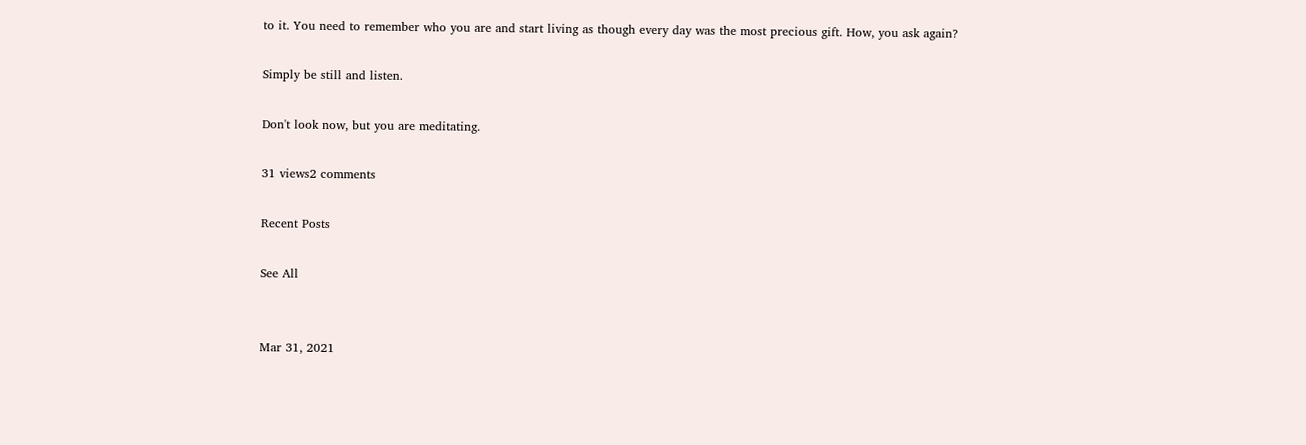to it. You need to remember who you are and start living as though every day was the most precious gift. How, you ask again?

Simply be still and listen.

Don't look now, but you are meditating.

31 views2 comments

Recent Posts

See All


Mar 31, 2021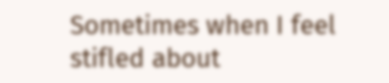Sometimes when I feel stifled about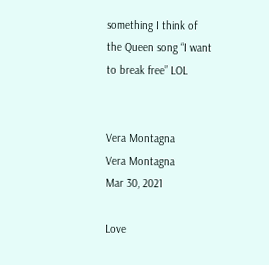something I think of the Queen song “I want to break free” LOL


Vera Montagna
Vera Montagna
Mar 30, 2021

Love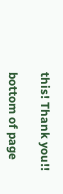this! Thank you!!

bottom of page